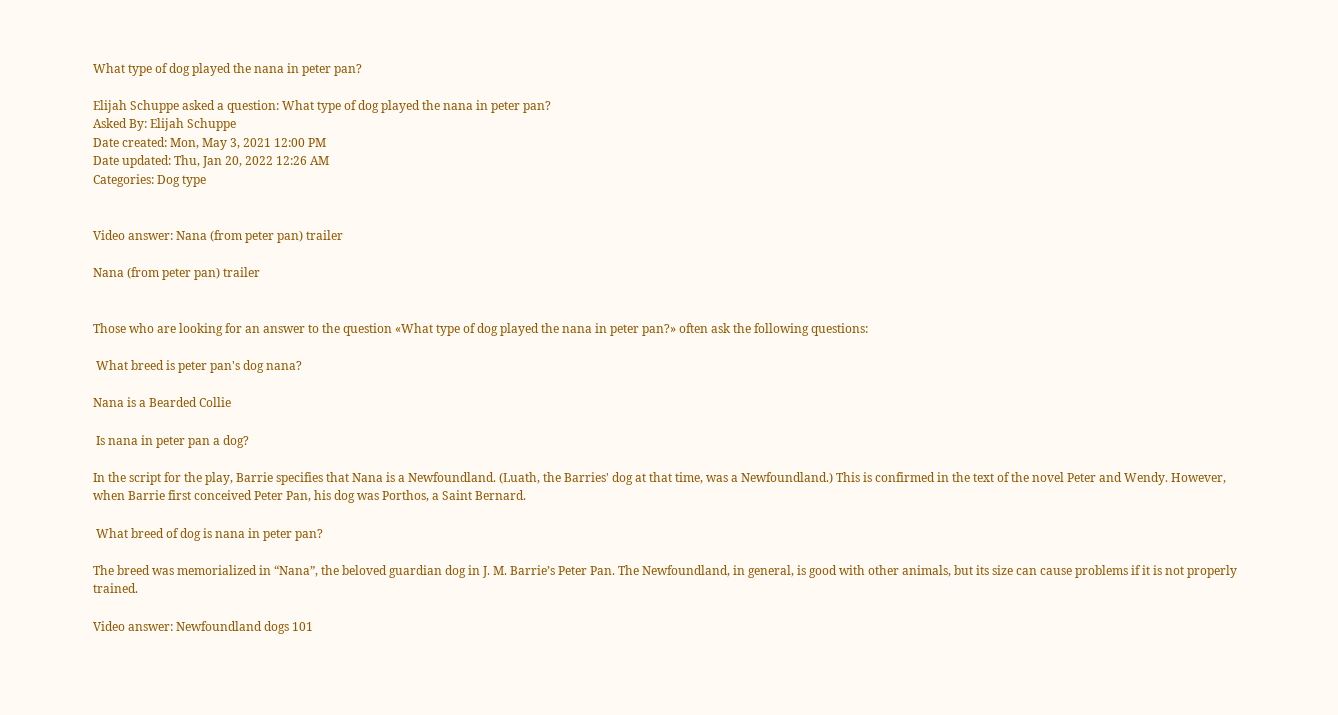What type of dog played the nana in peter pan?

Elijah Schuppe asked a question: What type of dog played the nana in peter pan?
Asked By: Elijah Schuppe
Date created: Mon, May 3, 2021 12:00 PM
Date updated: Thu, Jan 20, 2022 12:26 AM
Categories: Dog type


Video answer: Nana (from peter pan) trailer

Nana (from peter pan) trailer


Those who are looking for an answer to the question «What type of dog played the nana in peter pan?» often ask the following questions:

 What breed is peter pan's dog nana?

Nana is a Bearded Collie

 Is nana in peter pan a dog?

In the script for the play, Barrie specifies that Nana is a Newfoundland. (Luath, the Barries' dog at that time, was a Newfoundland.) This is confirmed in the text of the novel Peter and Wendy. However, when Barrie first conceived Peter Pan, his dog was Porthos, a Saint Bernard.

 What breed of dog is nana in peter pan?

The breed was memorialized in “Nana”, the beloved guardian dog in J. M. Barrie’s Peter Pan. The Newfoundland, in general, is good with other animals, but its size can cause problems if it is not properly trained.

Video answer: Newfoundland dogs 101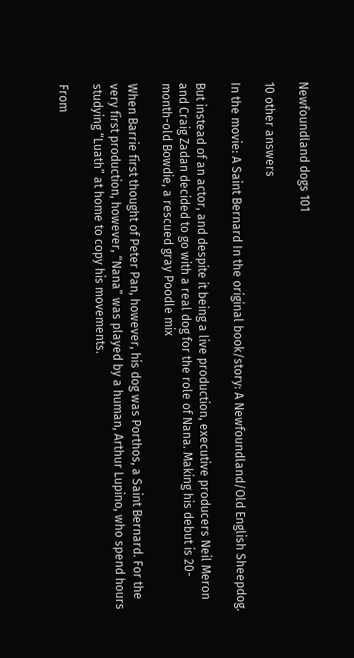Newfoundland dogs 101

10 other answers

In the movie: A Saint Bernard In the original book/story: A Newfoundland/Old English Sheepdog.

But instead of an actor, and despite it being a live production, executive producers Neil Meron and Craig Zadan decided to go with a real dog for the role of Nana. Making his debut is 20-month-old Bowdie, a rescued gray Poodle mix

When Barrie first thought of Peter Pan, however, his dog was Porthos, a Saint Bernard. For the very first production, however, “Nana” was played by a human, Arthur Lupino, who spend hours studying “Luath” at home to copy his movements.

From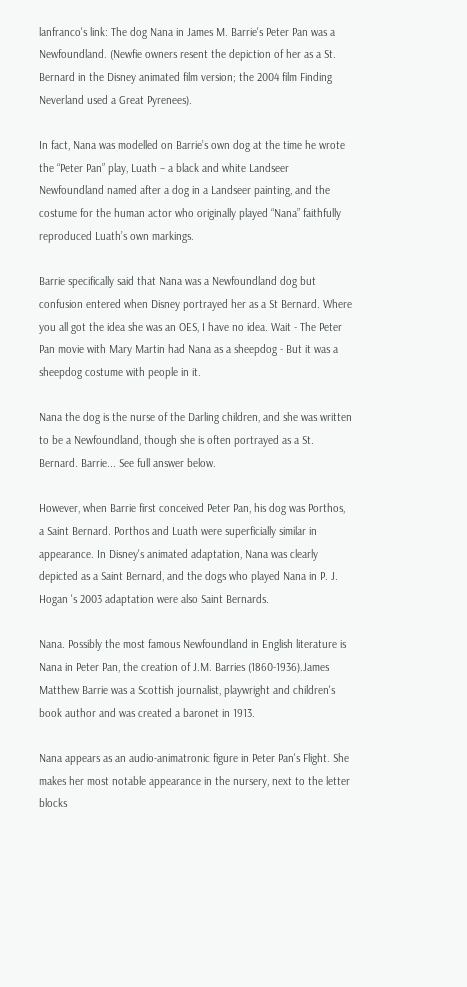lanfranco's link: The dog Nana in James M. Barrie's Peter Pan was a Newfoundland. (Newfie owners resent the depiction of her as a St. Bernard in the Disney animated film version; the 2004 film Finding Neverland used a Great Pyrenees).

In fact, Nana was modelled on Barrie’s own dog at the time he wrote the “Peter Pan” play, Luath – a black and white Landseer Newfoundland named after a dog in a Landseer painting, and the costume for the human actor who originally played “Nana” faithfully reproduced Luath’s own markings.

Barrie specifically said that Nana was a Newfoundland dog but confusion entered when Disney portrayed her as a St Bernard. Where you all got the idea she was an OES, I have no idea. Wait - The Peter Pan movie with Mary Martin had Nana as a sheepdog - But it was a sheepdog costume with people in it.

Nana the dog is the nurse of the Darling children, and she was written to be a Newfoundland, though she is often portrayed as a St. Bernard. Barrie... See full answer below.

However, when Barrie first conceived Peter Pan, his dog was Porthos, a Saint Bernard. Porthos and Luath were superficially similar in appearance. In Disney's animated adaptation, Nana was clearly depicted as a Saint Bernard, and the dogs who played Nana in P. J. Hogan 's 2003 adaptation were also Saint Bernards.

Nana. Possibly the most famous Newfoundland in English literature is Nana in Peter Pan, the creation of J.M. Barries (1860-1936).James Matthew Barrie was a Scottish journalist, playwright and children's book author and was created a baronet in 1913.

Nana appears as an audio-animatronic figure in Peter Pan's Flight. She makes her most notable appearance in the nursery, next to the letter blocks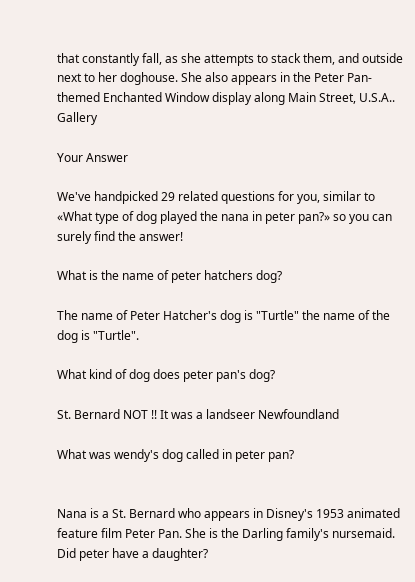that constantly fall, as she attempts to stack them, and outside next to her doghouse. She also appears in the Peter Pan-themed Enchanted Window display along Main Street, U.S.A.. Gallery

Your Answer

We've handpicked 29 related questions for you, similar to «What type of dog played the nana in peter pan?» so you can surely find the answer!

What is the name of peter hatchers dog?

The name of Peter Hatcher's dog is "Turtle" the name of the dog is "Turtle".

What kind of dog does peter pan's dog?

St. Bernard NOT !! It was a landseer Newfoundland

What was wendy's dog called in peter pan?


Nana is a St. Bernard who appears in Disney's 1953 animated feature film Peter Pan. She is the Darling family's nursemaid. Did peter have a daughter?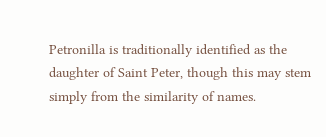Petronilla is traditionally identified as the daughter of Saint Peter, though this may stem simply from the similarity of names.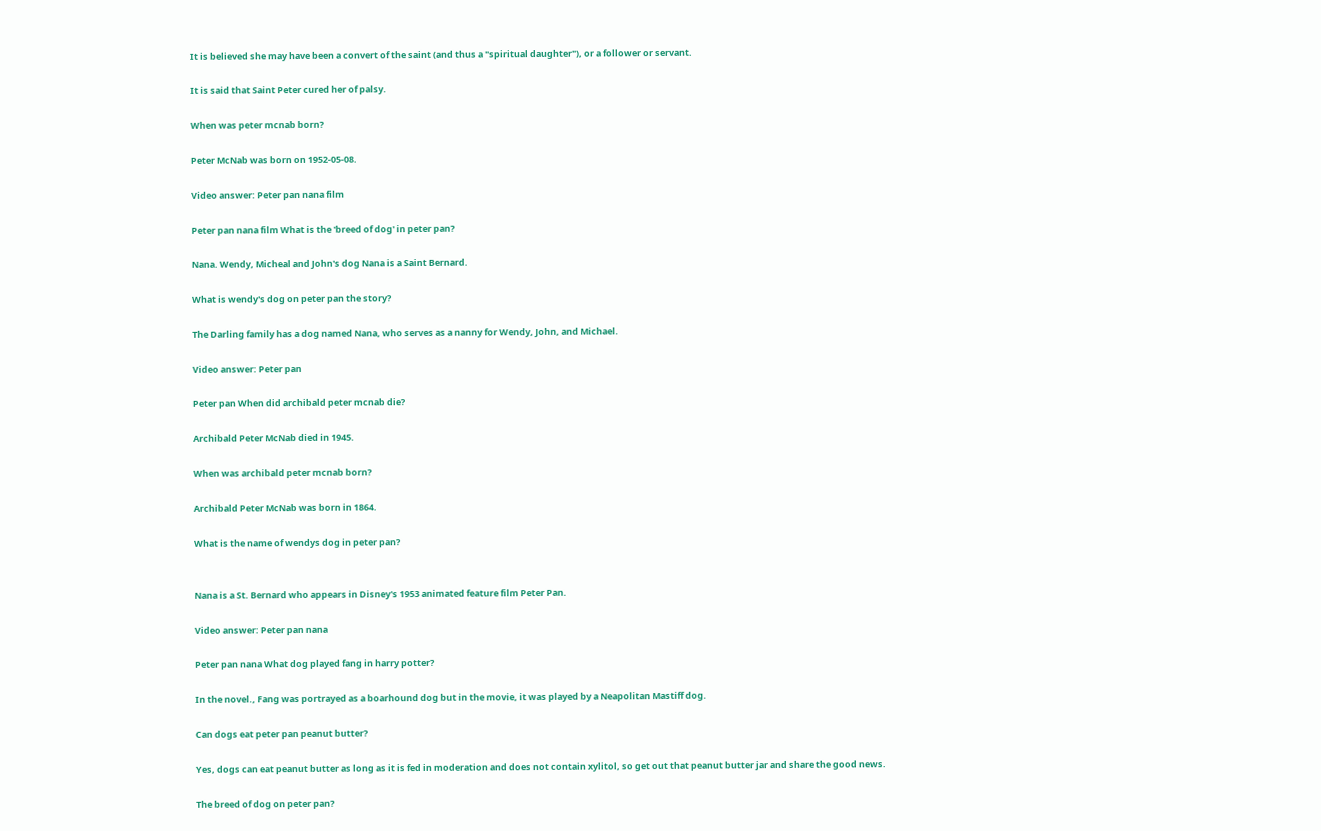It is believed she may have been a convert of the saint (and thus a "spiritual daughter"), or a follower or servant.

It is said that Saint Peter cured her of palsy.

When was peter mcnab born?

Peter McNab was born on 1952-05-08.

Video answer: Peter pan nana film

Peter pan nana film What is the 'breed of dog' in peter pan?

Nana. Wendy, Micheal and John's dog Nana is a Saint Bernard.

What is wendy's dog on peter pan the story?

The Darling family has a dog named Nana, who serves as a nanny for Wendy, John, and Michael.

Video answer: Peter pan

Peter pan When did archibald peter mcnab die?

Archibald Peter McNab died in 1945.

When was archibald peter mcnab born?

Archibald Peter McNab was born in 1864.

What is the name of wendys dog in peter pan?


Nana is a St. Bernard who appears in Disney's 1953 animated feature film Peter Pan.

Video answer: Peter pan nana

Peter pan nana What dog played fang in harry potter?

In the novel., Fang was portrayed as a boarhound dog but in the movie, it was played by a Neapolitan Mastiff dog.

Can dogs eat peter pan peanut butter?

Yes, dogs can eat peanut butter as long as it is fed in moderation and does not contain xylitol, so get out that peanut butter jar and share the good news.

The breed of dog on peter pan?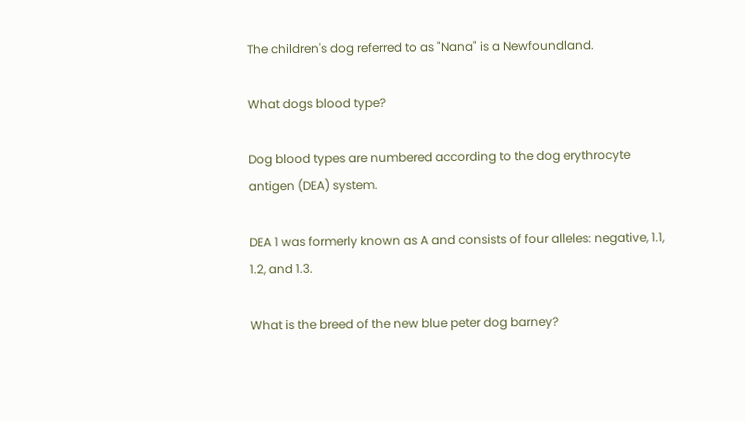The children's dog referred to as "Nana" is a Newfoundland.

What dogs blood type?

Dog blood types are numbered according to the dog erythrocyte antigen (DEA) system.

DEA 1 was formerly known as A and consists of four alleles: negative, 1.1, 1.2, and 1.3.

What is the breed of the new blue peter dog barney?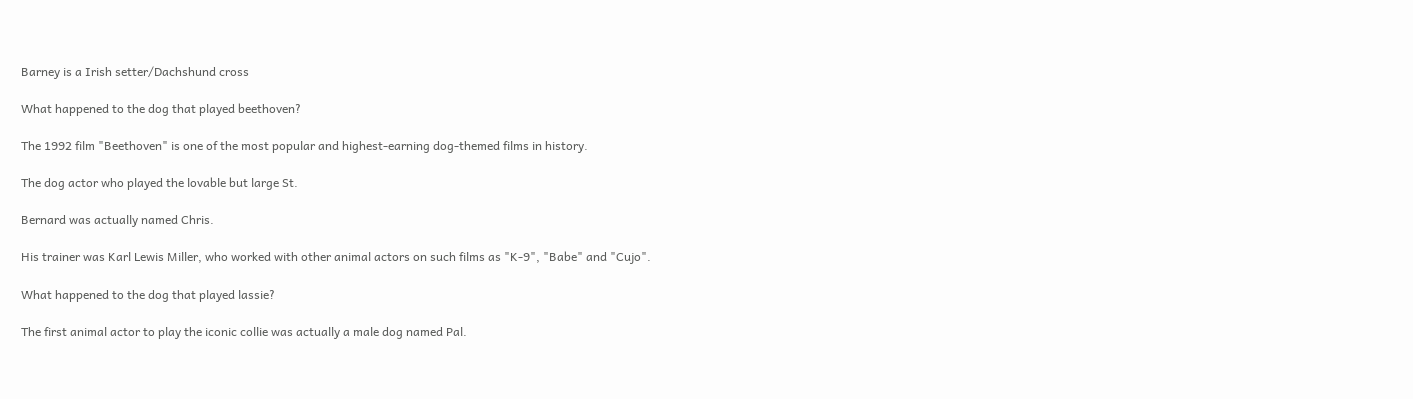Barney is a Irish setter/Dachshund cross

What happened to the dog that played beethoven?

The 1992 film "Beethoven" is one of the most popular and highest-earning dog-themed films in history.

The dog actor who played the lovable but large St.

Bernard was actually named Chris.

His trainer was Karl Lewis Miller, who worked with other animal actors on such films as "K-9", "Babe" and "Cujo".

What happened to the dog that played lassie?

The first animal actor to play the iconic collie was actually a male dog named Pal.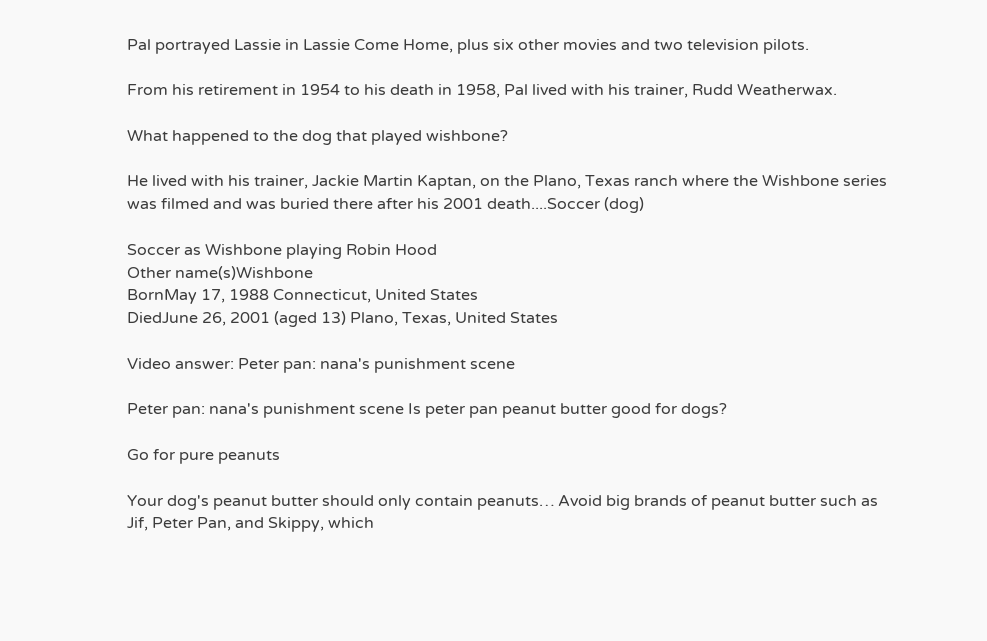Pal portrayed Lassie in Lassie Come Home, plus six other movies and two television pilots.

From his retirement in 1954 to his death in 1958, Pal lived with his trainer, Rudd Weatherwax.

What happened to the dog that played wishbone?

He lived with his trainer, Jackie Martin Kaptan, on the Plano, Texas ranch where the Wishbone series was filmed and was buried there after his 2001 death....Soccer (dog)

Soccer as Wishbone playing Robin Hood
Other name(s)Wishbone
BornMay 17, 1988 Connecticut, United States
DiedJune 26, 2001 (aged 13) Plano, Texas, United States

Video answer: Peter pan: nana's punishment scene

Peter pan: nana's punishment scene Is peter pan peanut butter good for dogs?

Go for pure peanuts

Your dog's peanut butter should only contain peanuts… Avoid big brands of peanut butter such as Jif, Peter Pan, and Skippy, which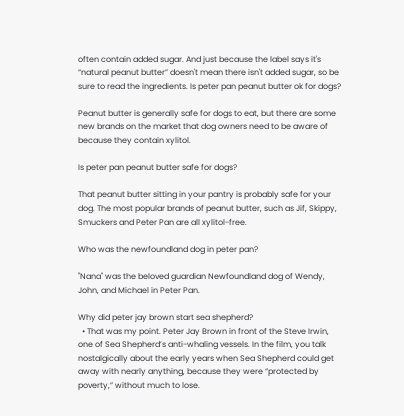often contain added sugar. And just because the label says it's “natural peanut butter” doesn't mean there isn't added sugar, so be sure to read the ingredients. Is peter pan peanut butter ok for dogs?

Peanut butter is generally safe for dogs to eat, but there are some new brands on the market that dog owners need to be aware of because they contain xylitol.

Is peter pan peanut butter safe for dogs?

That peanut butter sitting in your pantry is probably safe for your dog. The most popular brands of peanut butter, such as Jif, Skippy, Smuckers and Peter Pan are all xylitol-free.

Who was the newfoundland dog in peter pan?

"Nana" was the beloved guardian Newfoundland dog of Wendy, John, and Michael in Peter Pan.

Why did peter jay brown start sea shepherd?
  • That was my point. Peter Jay Brown in front of the Steve Irwin, one of Sea Shepherd’s anti-whaling vessels. In the film, you talk nostalgically about the early years when Sea Shepherd could get away with nearly anything, because they were “protected by poverty,” without much to lose.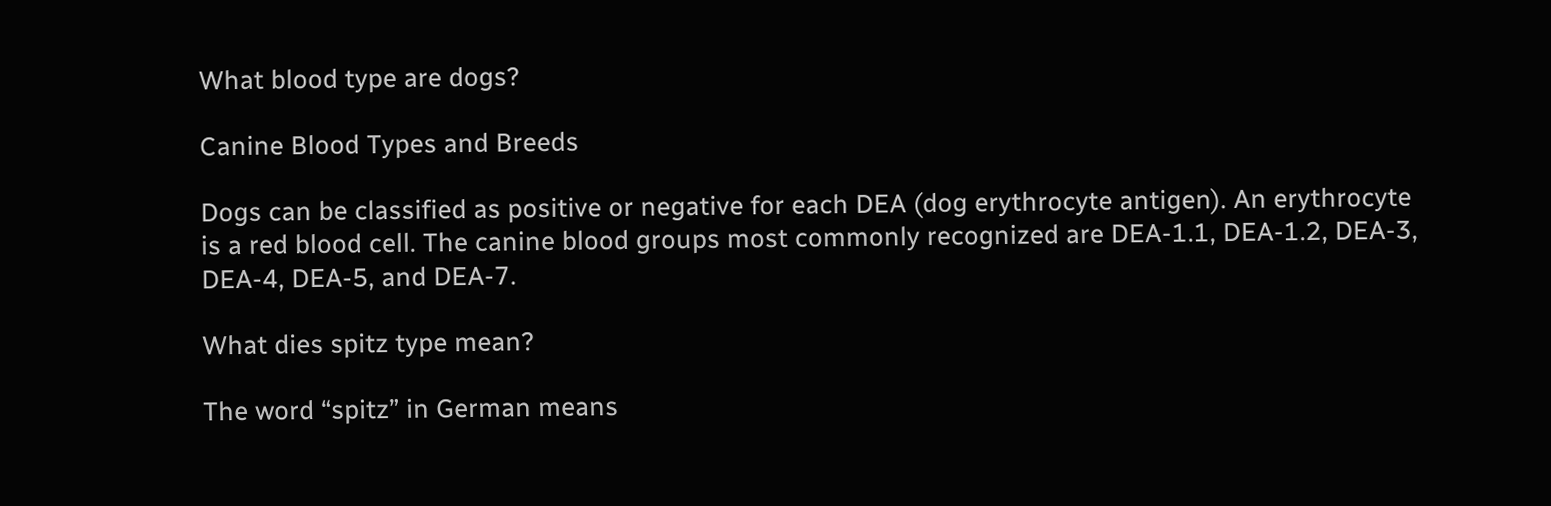What blood type are dogs?

Canine Blood Types and Breeds

Dogs can be classified as positive or negative for each DEA (dog erythrocyte antigen). An erythrocyte is a red blood cell. The canine blood groups most commonly recognized are DEA-1.1, DEA-1.2, DEA-3, DEA-4, DEA-5, and DEA-7.

What dies spitz type mean?

The word “spitz” in German means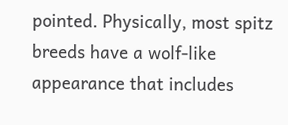pointed. Physically, most spitz breeds have a wolf-like appearance that includes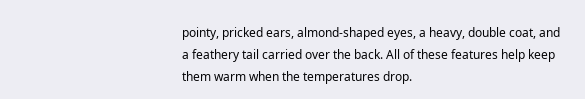pointy, pricked ears, almond-shaped eyes, a heavy, double coat, and a feathery tail carried over the back. All of these features help keep them warm when the temperatures drop.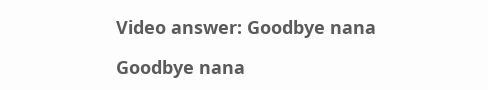Video answer: Goodbye nana

Goodbye nana